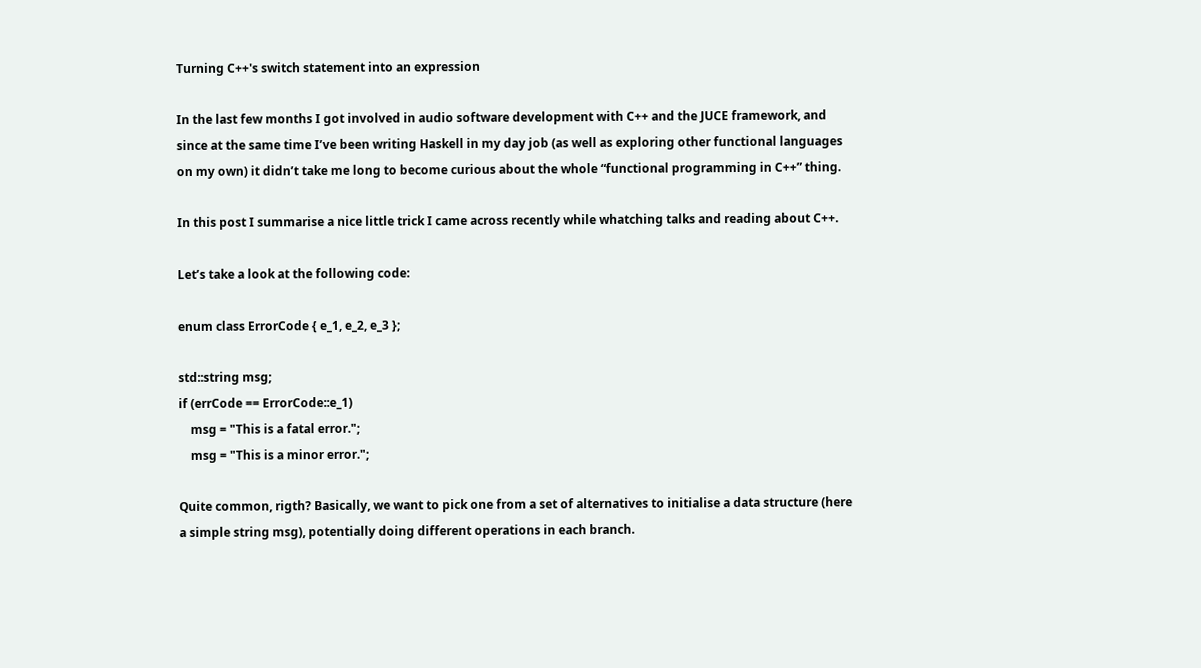Turning C++'s switch statement into an expression

In the last few months I got involved in audio software development with C++ and the JUCE framework, and since at the same time I’ve been writing Haskell in my day job (as well as exploring other functional languages on my own) it didn’t take me long to become curious about the whole “functional programming in C++” thing.

In this post I summarise a nice little trick I came across recently while whatching talks and reading about C++.

Let’s take a look at the following code:

enum class ErrorCode { e_1, e_2, e_3 };

std::string msg;
if (errCode == ErrorCode::e_1)
    msg = "This is a fatal error.";
    msg = "This is a minor error.";

Quite common, rigth? Basically, we want to pick one from a set of alternatives to initialise a data structure (here a simple string msg), potentially doing different operations in each branch.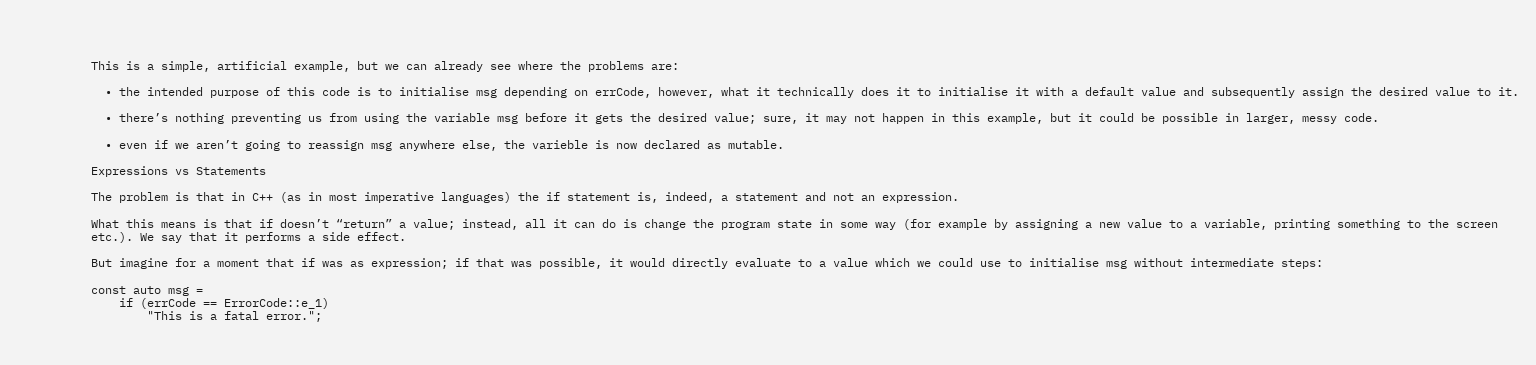This is a simple, artificial example, but we can already see where the problems are:

  • the intended purpose of this code is to initialise msg depending on errCode, however, what it technically does it to initialise it with a default value and subsequently assign the desired value to it.

  • there’s nothing preventing us from using the variable msg before it gets the desired value; sure, it may not happen in this example, but it could be possible in larger, messy code.

  • even if we aren’t going to reassign msg anywhere else, the varieble is now declared as mutable.

Expressions vs Statements

The problem is that in C++ (as in most imperative languages) the if statement is, indeed, a statement and not an expression.

What this means is that if doesn’t “return” a value; instead, all it can do is change the program state in some way (for example by assigning a new value to a variable, printing something to the screen etc.). We say that it performs a side effect.

But imagine for a moment that if was as expression; if that was possible, it would directly evaluate to a value which we could use to initialise msg without intermediate steps:

const auto msg =
    if (errCode == ErrorCode::e_1)
        "This is a fatal error.";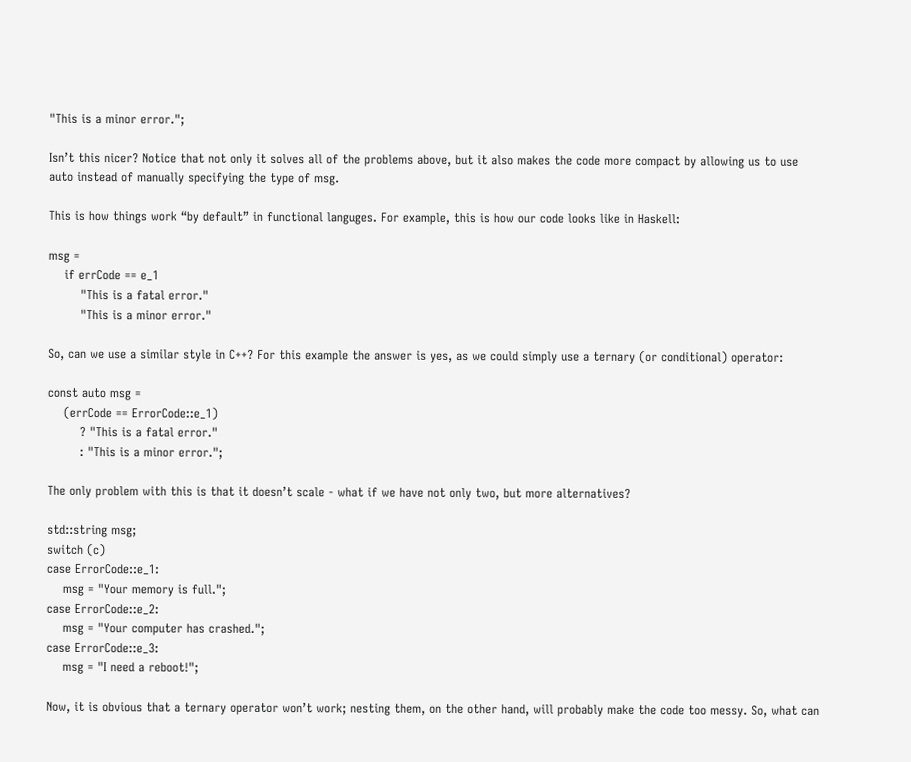"This is a minor error.";

Isn’t this nicer? Notice that not only it solves all of the problems above, but it also makes the code more compact by allowing us to use auto instead of manually specifying the type of msg.

This is how things work “by default” in functional languges. For example, this is how our code looks like in Haskell:

msg =
    if errCode == e_1
        "This is a fatal error."
        "This is a minor error."

So, can we use a similar style in C++? For this example the answer is yes, as we could simply use a ternary (or conditional) operator:

const auto msg =
    (errCode == ErrorCode::e_1)
        ? "This is a fatal error."
        : "This is a minor error.";

The only problem with this is that it doesn’t scale - what if we have not only two, but more alternatives?

std::string msg;
switch (c)
case ErrorCode::e_1:
    msg = "Your memory is full.";
case ErrorCode::e_2:
    msg = "Your computer has crashed.";
case ErrorCode::e_3:
    msg = "I need a reboot!";

Now, it is obvious that a ternary operator won’t work; nesting them, on the other hand, will probably make the code too messy. So, what can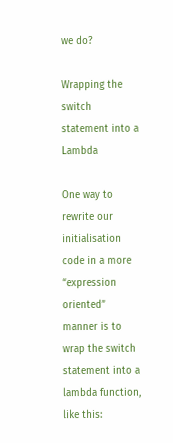we do?

Wrapping the switch statement into a Lambda

One way to rewrite our initialisation code in a more “expression oriented” manner is to wrap the switch statement into a lambda function, like this: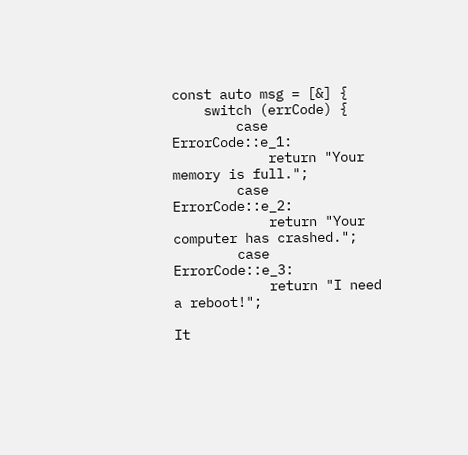const auto msg = [&] {
    switch (errCode) {
        case ErrorCode::e_1:
            return "Your memory is full.";
        case ErrorCode::e_2:
            return "Your computer has crashed.";
        case ErrorCode::e_3:
            return "I need a reboot!";

It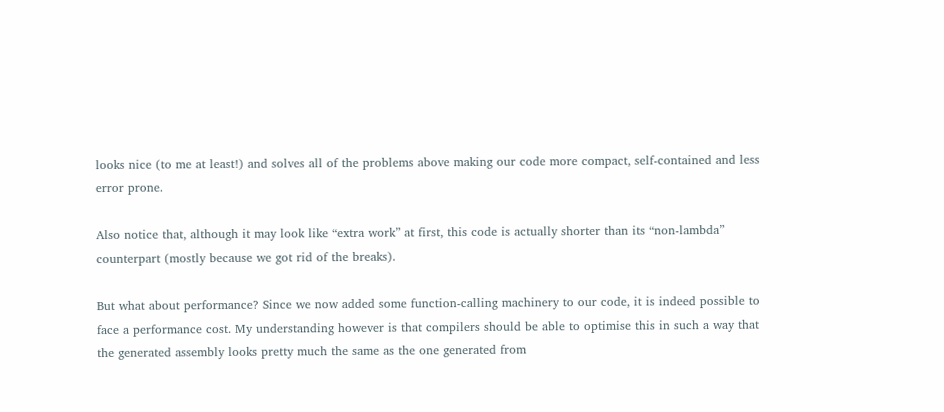looks nice (to me at least!) and solves all of the problems above making our code more compact, self-contained and less error prone.

Also notice that, although it may look like “extra work” at first, this code is actually shorter than its “non-lambda” counterpart (mostly because we got rid of the breaks).

But what about performance? Since we now added some function-calling machinery to our code, it is indeed possible to face a performance cost. My understanding however is that compilers should be able to optimise this in such a way that the generated assembly looks pretty much the same as the one generated from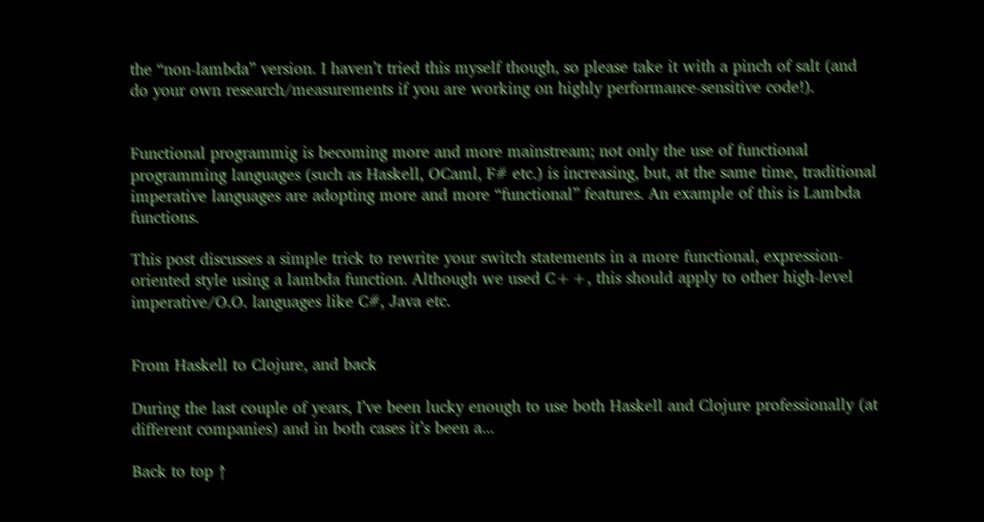the “non-lambda” version. I haven’t tried this myself though, so please take it with a pinch of salt (and do your own research/measurements if you are working on highly performance-sensitive code!).


Functional programmig is becoming more and more mainstream; not only the use of functional programming languages (such as Haskell, OCaml, F# etc.) is increasing, but, at the same time, traditional imperative languages are adopting more and more “functional” features. An example of this is Lambda functions.

This post discusses a simple trick to rewrite your switch statements in a more functional, expression-oriented style using a lambda function. Although we used C++, this should apply to other high-level imperative/O.O. languages like C#, Java etc.


From Haskell to Clojure, and back

During the last couple of years, I’ve been lucky enough to use both Haskell and Clojure professionally (at different companies) and in both cases it’s been a...

Back to top ↑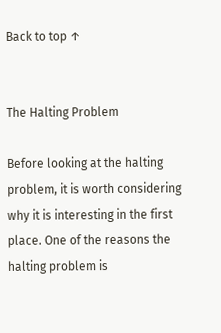Back to top ↑


The Halting Problem

Before looking at the halting problem, it is worth considering why it is interesting in the first place. One of the reasons the halting problem is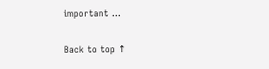important ...

Back to top ↑